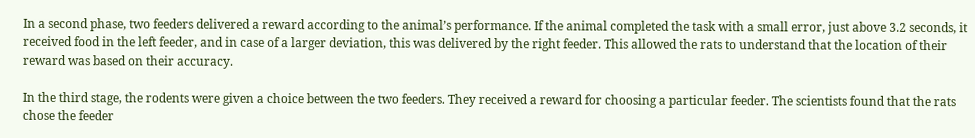In a second phase, two feeders delivered a reward according to the animal’s performance. If the animal completed the task with a small error, just above 3.2 seconds, it received food in the left feeder, and in case of a larger deviation, this was delivered by the right feeder. This allowed the rats to understand that the location of their reward was based on their accuracy.

In the third stage, the rodents were given a choice between the two feeders. They received a reward for choosing a particular feeder. The scientists found that the rats chose the feeder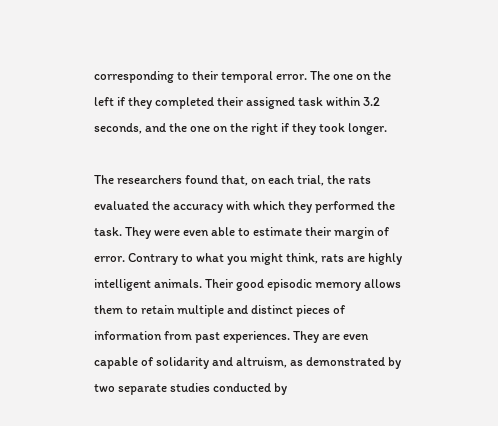corresponding to their temporal error. The one on the left if they completed their assigned task within 3.2 seconds, and the one on the right if they took longer.

The researchers found that, on each trial, the rats evaluated the accuracy with which they performed the task. They were even able to estimate their margin of error. Contrary to what you might think, rats are highly intelligent animals. Their good episodic memory allows them to retain multiple and distinct pieces of information from past experiences. They are even capable of solidarity and altruism, as demonstrated by two separate studies conducted by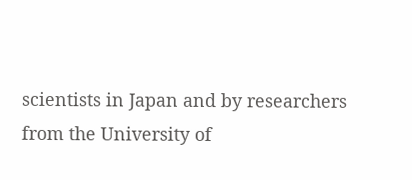scientists in Japan and by researchers from the University of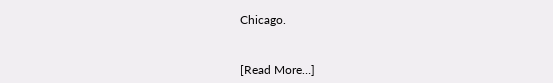Chicago.


[Read More…]